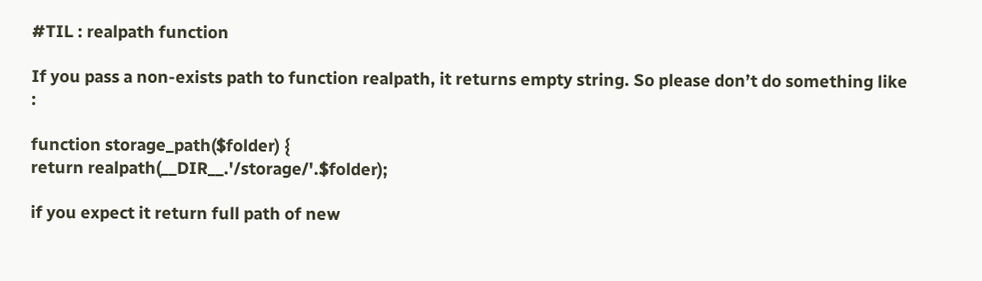#TIL : realpath function

If you pass a non-exists path to function realpath, it returns empty string. So please don’t do something like :

function storage_path($folder) {
return realpath(__DIR__.'/storage/'.$folder);

if you expect it return full path of new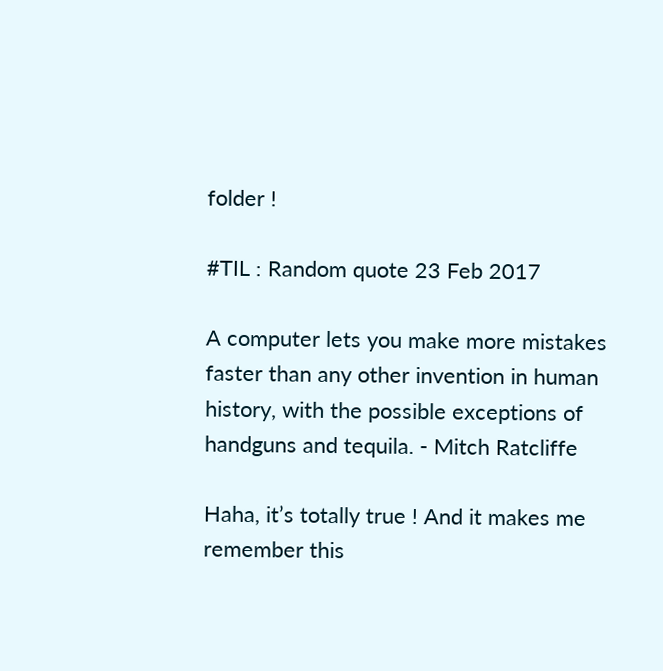folder !

#TIL : Random quote 23 Feb 2017

A computer lets you make more mistakes faster than any other invention in human history, with the possible exceptions of handguns and tequila. - Mitch Ratcliffe

Haha, it’s totally true ! And it makes me remember this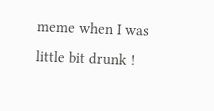meme when I was little bit drunk !